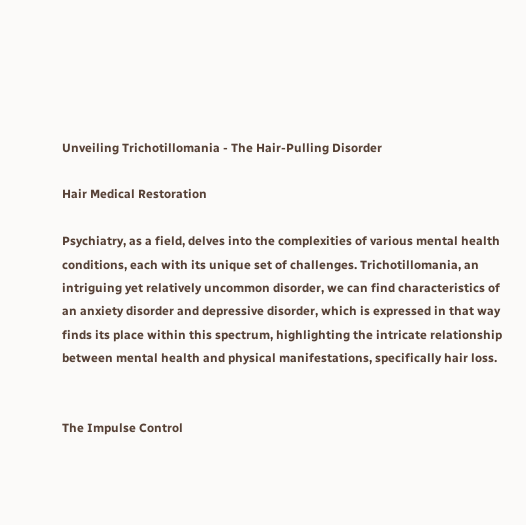Unveiling Trichotillomania - The Hair-Pulling Disorder

Hair Medical Restoration

Psychiatry, as a field, delves into the complexities of various mental health conditions, each with its unique set of challenges. Trichotillomania, an intriguing yet relatively uncommon disorder, we can find characteristics of an anxiety disorder and depressive disorder, which is expressed in that way finds its place within this spectrum, highlighting the intricate relationship between mental health and physical manifestations, specifically hair loss.


The Impulse Control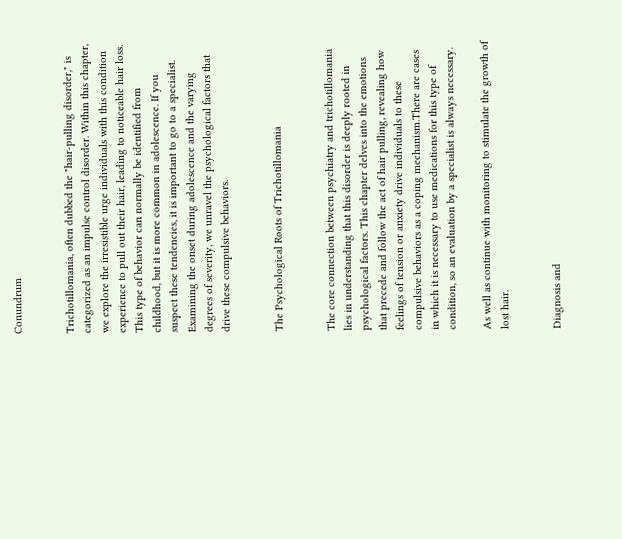Conundrum


Trichotillomania, often dubbed the "hair-pulling disorder," is categorized as an impulse control disorder. Within this chapter, we explore the irresistible urge individuals with this condition experience to pull out their hair, leading to noticeable hair loss. This type of behavior can normally be identified from childhood, but it is more common in adolescence. If you suspect these tendencies, it is important to go to a specialist. Examining the onset during adolescence and the varying degrees of severity, we unravel the psychological factors that drive these compulsive behaviors.


The Psychological Roots of Trichotillomania


The core connection between psychiatry and trichotillomania lies in understanding that this disorder is deeply rooted in psychological factors. This chapter delves into the emotions that precede and follow the act of hair pulling, revealing how feelings of tension or anxiety drive individuals to these compulsive behaviors as a coping mechanism.There are cases in which it is necessary to use medications for this type of condition, so an evaluation by a specialist is always necessary.

As well as continue with monitoring to stimulate the growth of lost hair.


Diagnosis and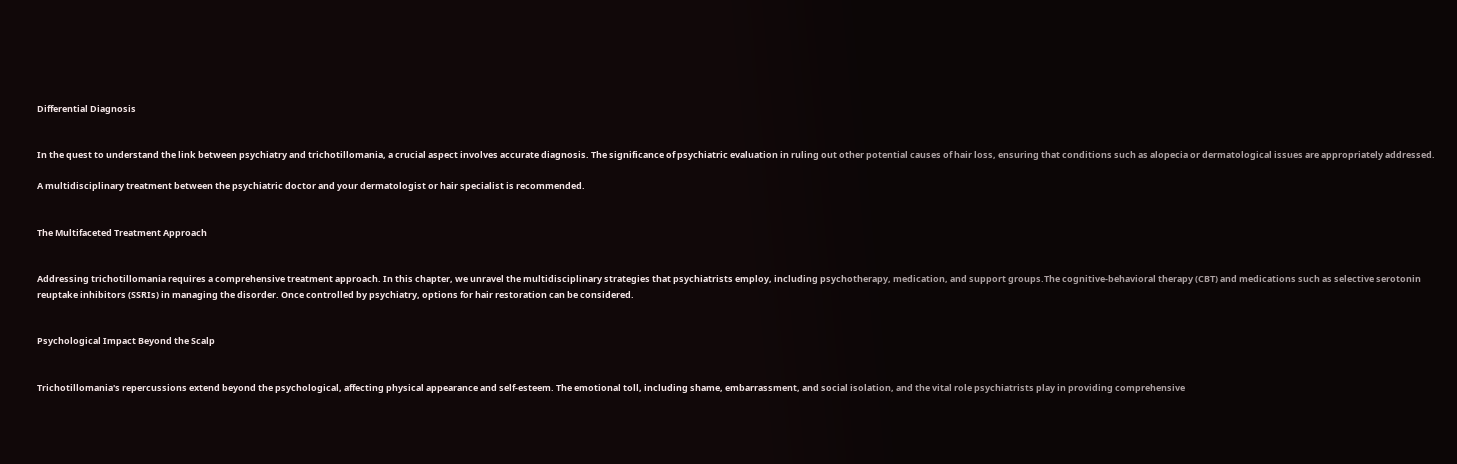Differential Diagnosis


In the quest to understand the link between psychiatry and trichotillomania, a crucial aspect involves accurate diagnosis. The significance of psychiatric evaluation in ruling out other potential causes of hair loss, ensuring that conditions such as alopecia or dermatological issues are appropriately addressed.

A multidisciplinary treatment between the psychiatric doctor and your dermatologist or hair specialist is recommended.


The Multifaceted Treatment Approach


Addressing trichotillomania requires a comprehensive treatment approach. In this chapter, we unravel the multidisciplinary strategies that psychiatrists employ, including psychotherapy, medication, and support groups.The cognitive-behavioral therapy (CBT) and medications such as selective serotonin reuptake inhibitors (SSRIs) in managing the disorder. Once controlled by psychiatry, options for hair restoration can be considered.


Psychological Impact Beyond the Scalp


Trichotillomania's repercussions extend beyond the psychological, affecting physical appearance and self-esteem. The emotional toll, including shame, embarrassment, and social isolation, and the vital role psychiatrists play in providing comprehensive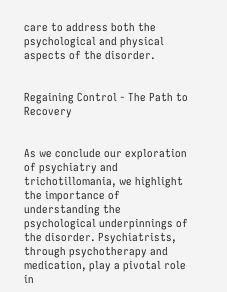care to address both the psychological and physical aspects of the disorder.


Regaining Control - The Path to Recovery


As we conclude our exploration of psychiatry and trichotillomania, we highlight the importance of understanding the psychological underpinnings of the disorder. Psychiatrists, through psychotherapy and medication, play a pivotal role in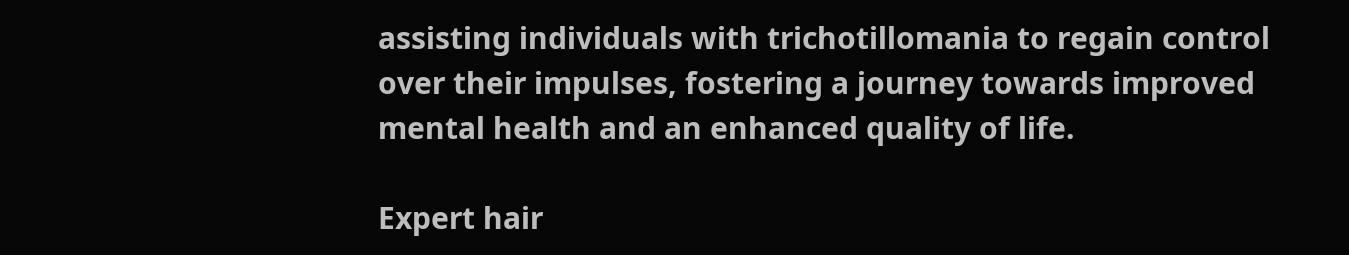assisting individuals with trichotillomania to regain control over their impulses, fostering a journey towards improved mental health and an enhanced quality of life.

Expert hair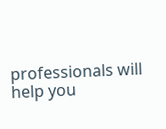professionals will help you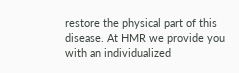restore the physical part of this disease. At HMR we provide you with an individualized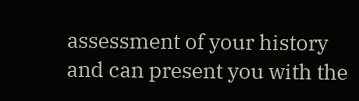assessment of your history and can present you with the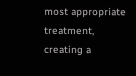most appropriate treatment, creating a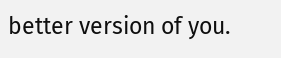better version of you.